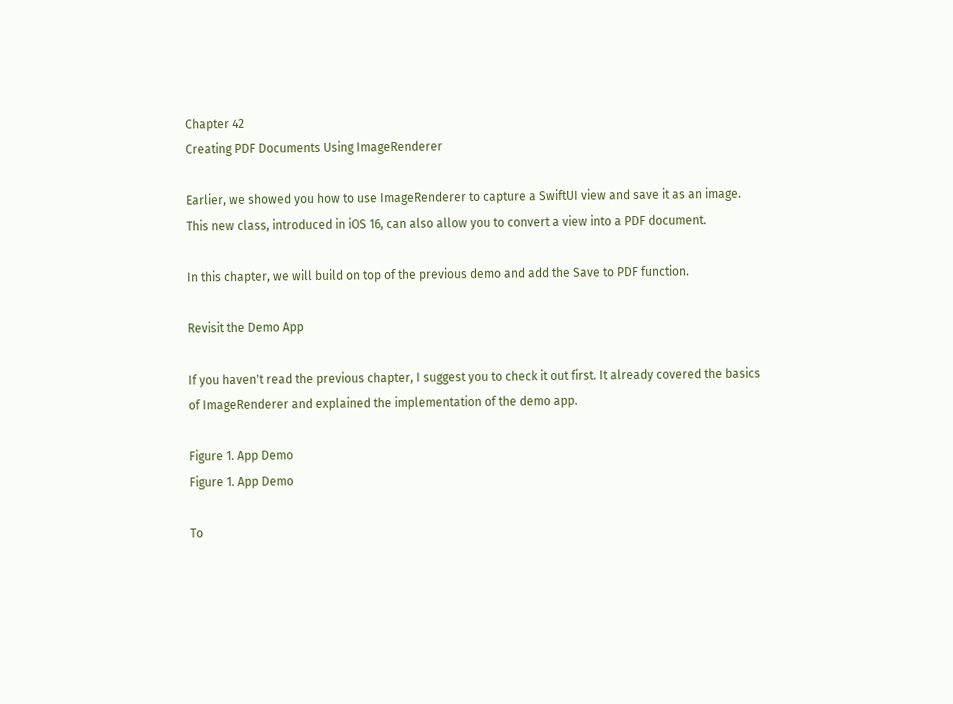Chapter 42
Creating PDF Documents Using ImageRenderer

Earlier, we showed you how to use ImageRenderer to capture a SwiftUI view and save it as an image. This new class, introduced in iOS 16, can also allow you to convert a view into a PDF document.

In this chapter, we will build on top of the previous demo and add the Save to PDF function.

Revisit the Demo App

If you haven't read the previous chapter, I suggest you to check it out first. It already covered the basics of ImageRenderer and explained the implementation of the demo app.

Figure 1. App Demo
Figure 1. App Demo

To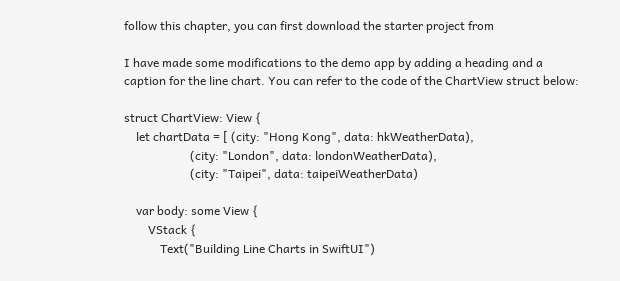follow this chapter, you can first download the starter project from

I have made some modifications to the demo app by adding a heading and a caption for the line chart. You can refer to the code of the ChartView struct below:

struct ChartView: View {
    let chartData = [ (city: "Hong Kong", data: hkWeatherData),
                      (city: "London", data: londonWeatherData),
                      (city: "Taipei", data: taipeiWeatherData)

    var body: some View {
        VStack {
            Text("Building Line Charts in SwiftUI")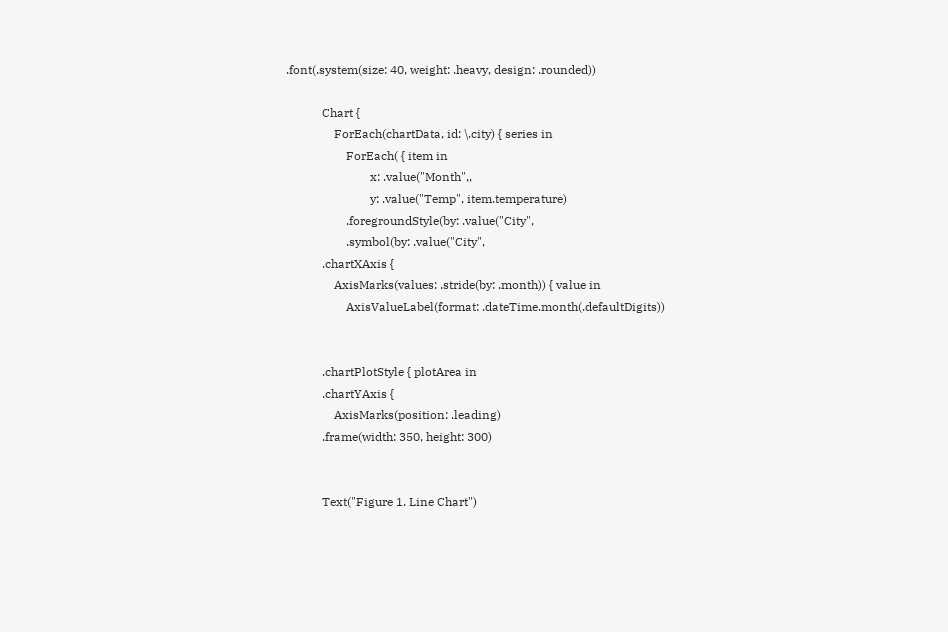.font(.system(size: 40, weight: .heavy, design: .rounded))

            Chart {
                ForEach(chartData, id: \.city) { series in
                    ForEach( { item in
                            x: .value("Month",,
                            y: .value("Temp", item.temperature)
                    .foregroundStyle(by: .value("City",
                    .symbol(by: .value("City",
            .chartXAxis {
                AxisMarks(values: .stride(by: .month)) { value in
                    AxisValueLabel(format: .dateTime.month(.defaultDigits))


            .chartPlotStyle { plotArea in
            .chartYAxis {
                AxisMarks(position: .leading)
            .frame(width: 350, height: 300)


            Text("Figure 1. Line Chart")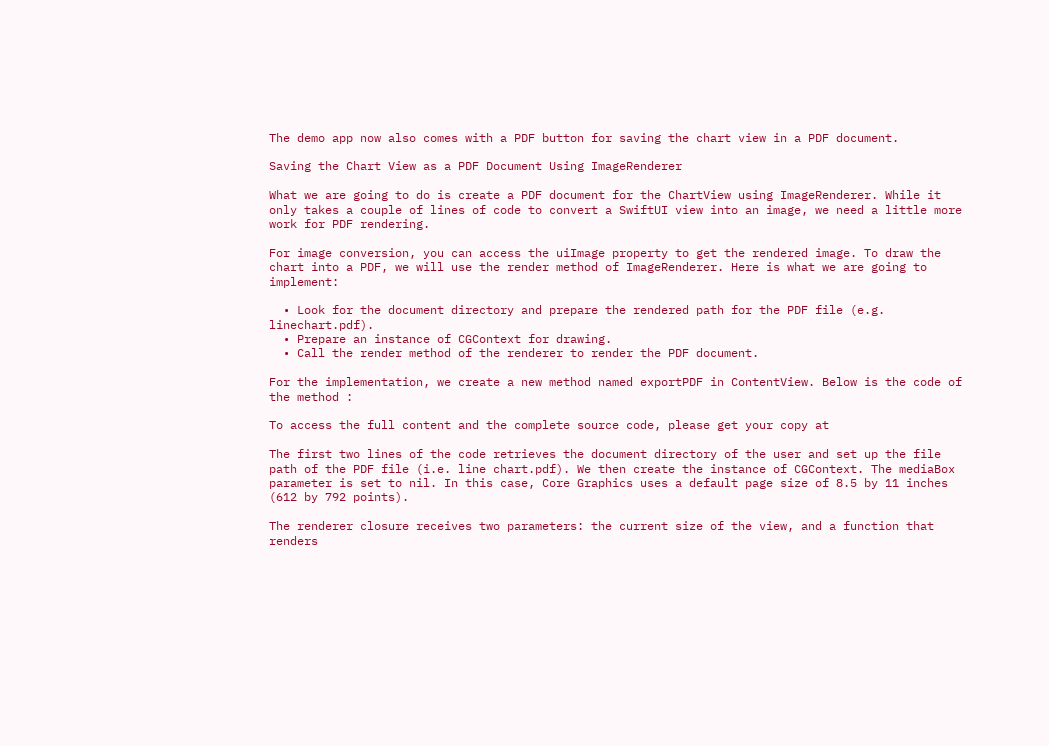The demo app now also comes with a PDF button for saving the chart view in a PDF document.

Saving the Chart View as a PDF Document Using ImageRenderer

What we are going to do is create a PDF document for the ChartView using ImageRenderer. While it only takes a couple of lines of code to convert a SwiftUI view into an image, we need a little more work for PDF rendering.

For image conversion, you can access the uiImage property to get the rendered image. To draw the chart into a PDF, we will use the render method of ImageRenderer. Here is what we are going to implement:

  • Look for the document directory and prepare the rendered path for the PDF file (e.g. linechart.pdf).
  • Prepare an instance of CGContext for drawing.
  • Call the render method of the renderer to render the PDF document.

For the implementation, we create a new method named exportPDF in ContentView. Below is the code of the method :

To access the full content and the complete source code, please get your copy at

The first two lines of the code retrieves the document directory of the user and set up the file path of the PDF file (i.e. line chart.pdf). We then create the instance of CGContext. The mediaBox parameter is set to nil. In this case, Core Graphics uses a default page size of 8.5 by 11 inches (612 by 792 points).

The renderer closure receives two parameters: the current size of the view, and a function that renders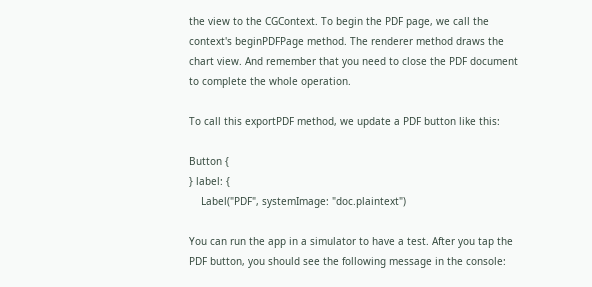the view to the CGContext. To begin the PDF page, we call the context's beginPDFPage method. The renderer method draws the chart view. And remember that you need to close the PDF document to complete the whole operation.

To call this exportPDF method, we update a PDF button like this:

Button {
} label: {
    Label("PDF", systemImage: "doc.plaintext")

You can run the app in a simulator to have a test. After you tap the PDF button, you should see the following message in the console: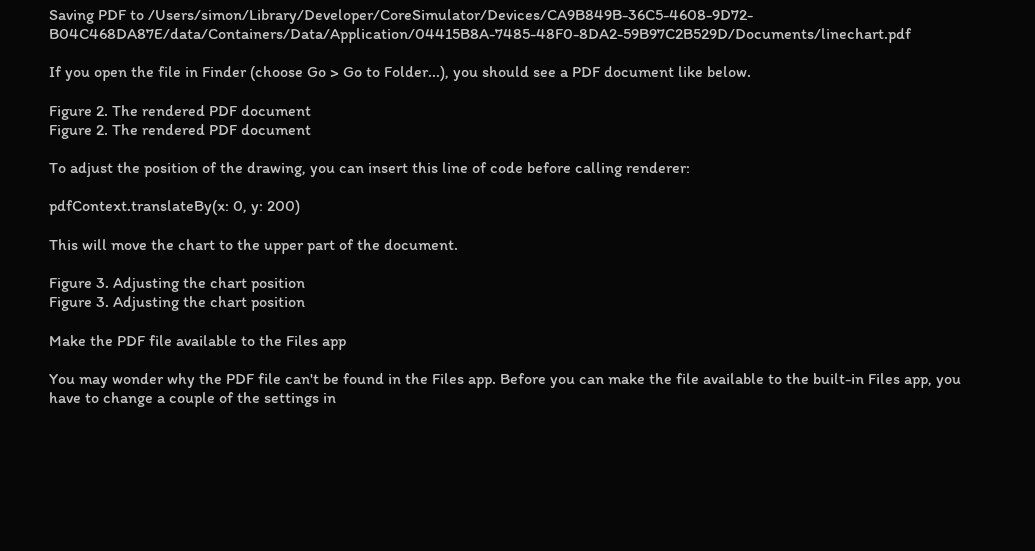Saving PDF to /Users/simon/Library/Developer/CoreSimulator/Devices/CA9B849B-36C5-4608-9D72-B04C468DA87E/data/Containers/Data/Application/04415B8A-7485-48F0-8DA2-59B97C2B529D/Documents/linechart.pdf

If you open the file in Finder (choose Go > Go to Folder...), you should see a PDF document like below.

Figure 2. The rendered PDF document
Figure 2. The rendered PDF document

To adjust the position of the drawing, you can insert this line of code before calling renderer:

pdfContext.translateBy(x: 0, y: 200)

This will move the chart to the upper part of the document.

Figure 3. Adjusting the chart position
Figure 3. Adjusting the chart position

Make the PDF file available to the Files app

You may wonder why the PDF file can't be found in the Files app. Before you can make the file available to the built-in Files app, you have to change a couple of the settings in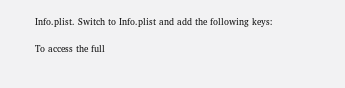Info.plist. Switch to Info.plist and add the following keys:

To access the full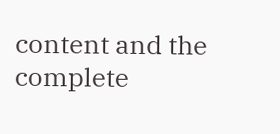content and the complete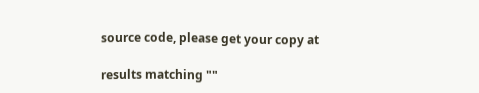source code, please get your copy at

results matching ""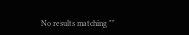No results matching ""